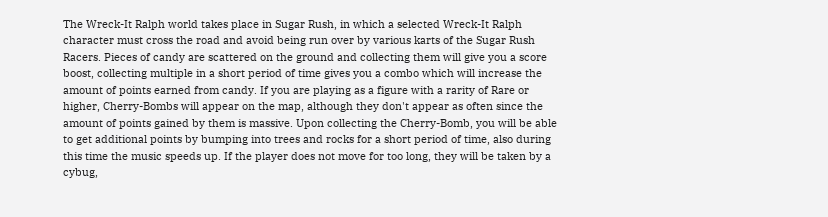The Wreck-It Ralph world takes place in Sugar Rush, in which a selected Wreck-It Ralph character must cross the road and avoid being run over by various karts of the Sugar Rush Racers. Pieces of candy are scattered on the ground and collecting them will give you a score boost, collecting multiple in a short period of time gives you a combo which will increase the amount of points earned from candy. If you are playing as a figure with a rarity of Rare or higher, Cherry-Bombs will appear on the map, although they don't appear as often since the amount of points gained by them is massive. Upon collecting the Cherry-Bomb, you will be able to get additional points by bumping into trees and rocks for a short period of time, also during this time the music speeds up. If the player does not move for too long, they will be taken by a cybug,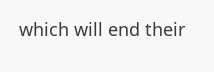which will end their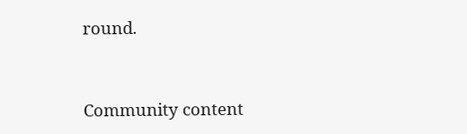round.


Community content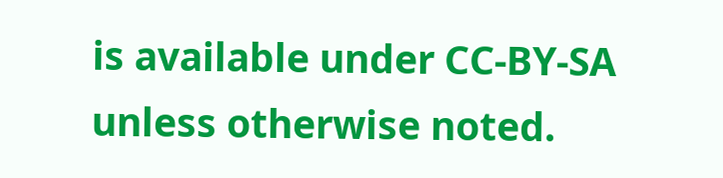is available under CC-BY-SA unless otherwise noted.